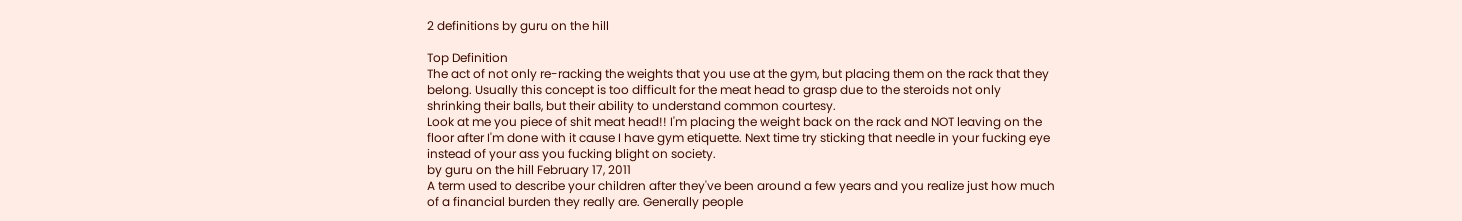2 definitions by guru on the hill

Top Definition
The act of not only re-racking the weights that you use at the gym, but placing them on the rack that they belong. Usually this concept is too difficult for the meat head to grasp due to the steroids not only shrinking their balls, but their ability to understand common courtesy.
Look at me you piece of shit meat head!! I'm placing the weight back on the rack and NOT leaving on the floor after I'm done with it cause I have gym etiquette. Next time try sticking that needle in your fucking eye instead of your ass you fucking blight on society.
by guru on the hill February 17, 2011
A term used to describe your children after they've been around a few years and you realize just how much of a financial burden they really are. Generally people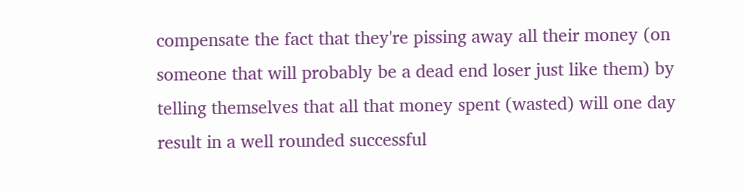compensate the fact that they're pissing away all their money (on someone that will probably be a dead end loser just like them) by telling themselves that all that money spent (wasted) will one day result in a well rounded successful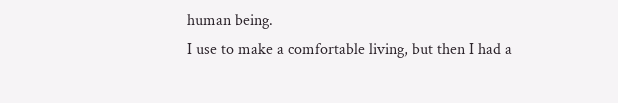human being.
I use to make a comfortable living, but then I had a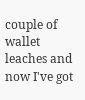couple of wallet leaches and now I've got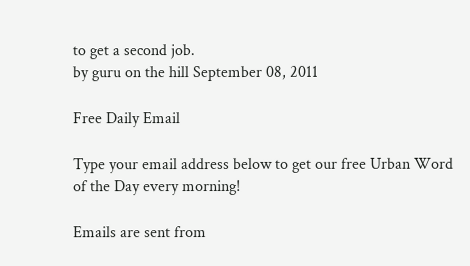to get a second job.
by guru on the hill September 08, 2011

Free Daily Email

Type your email address below to get our free Urban Word of the Day every morning!

Emails are sent from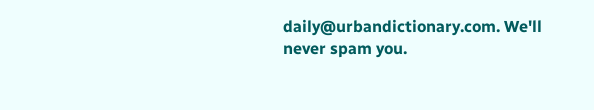daily@urbandictionary.com. We'll never spam you.